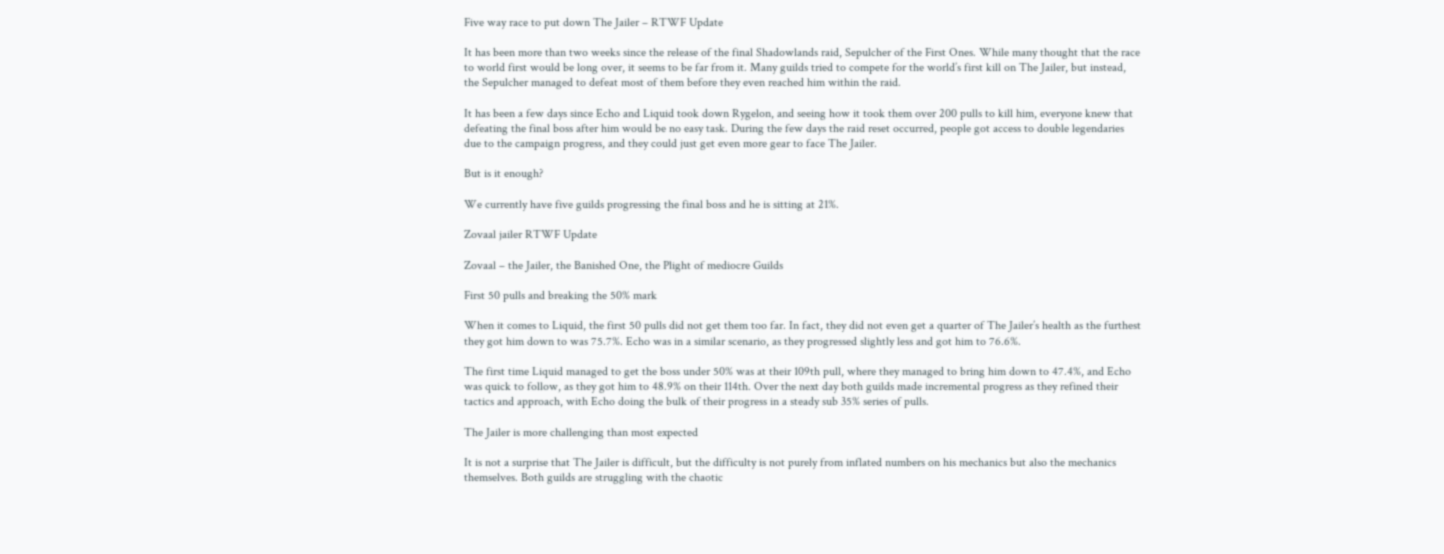Five way race to put down The Jailer – RTWF Update

It has been more than two weeks since the release of the final Shadowlands raid, Sepulcher of the First Ones. While many thought that the race to world first would be long over, it seems to be far from it. Many guilds tried to compete for the world’s first kill on The Jailer, but instead, the Sepulcher managed to defeat most of them before they even reached him within the raid.

It has been a few days since Echo and Liquid took down Rygelon, and seeing how it took them over 200 pulls to kill him, everyone knew that defeating the final boss after him would be no easy task. During the few days the raid reset occurred, people got access to double legendaries due to the campaign progress, and they could just get even more gear to face The Jailer.

But is it enough?

We currently have five guilds progressing the final boss and he is sitting at 21%.

Zovaal jailer RTWF Update

Zovaal – the Jailer, the Banished One, the Plight of mediocre Guilds

First 50 pulls and breaking the 50% mark

When it comes to Liquid, the first 50 pulls did not get them too far. In fact, they did not even get a quarter of The Jailer’s health as the furthest they got him down to was 75.7%. Echo was in a similar scenario, as they progressed slightly less and got him to 76.6%.

The first time Liquid managed to get the boss under 50% was at their 109th pull, where they managed to bring him down to 47.4%, and Echo was quick to follow, as they got him to 48.9% on their 114th. Over the next day both guilds made incremental progress as they refined their tactics and approach, with Echo doing the bulk of their progress in a steady sub 35% series of pulls.

The Jailer is more challenging than most expected

It is not a surprise that The Jailer is difficult, but the difficulty is not purely from inflated numbers on his mechanics but also the mechanics themselves. Both guilds are struggling with the chaotic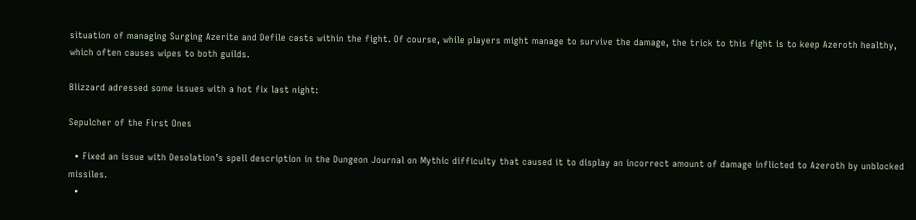situation of managing Surging Azerite and Defile casts within the fight. Of course, while players might manage to survive the damage, the trick to this fight is to keep Azeroth healthy, which often causes wipes to both guilds.

Blizzard adressed some issues with a hot fix last night:

Sepulcher of the First Ones

  • Fixed an issue with Desolation’s spell description in the Dungeon Journal on Mythic difficulty that caused it to display an incorrect amount of damage inflicted to Azeroth by unblocked missiles.
  •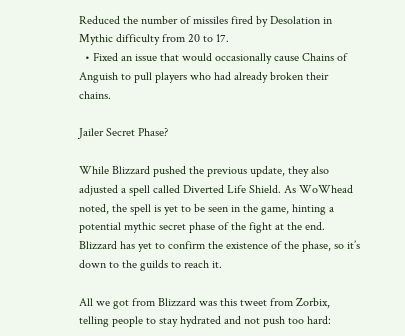Reduced the number of missiles fired by Desolation in Mythic difficulty from 20 to 17.
  • Fixed an issue that would occasionally cause Chains of Anguish to pull players who had already broken their chains.

Jailer Secret Phase?

While Blizzard pushed the previous update, they also adjusted a spell called Diverted Life Shield. As WoWhead noted, the spell is yet to be seen in the game, hinting a potential mythic secret phase of the fight at the end. Blizzard has yet to confirm the existence of the phase, so it’s down to the guilds to reach it.

All we got from Blizzard was this tweet from Zorbix, telling people to stay hydrated and not push too hard: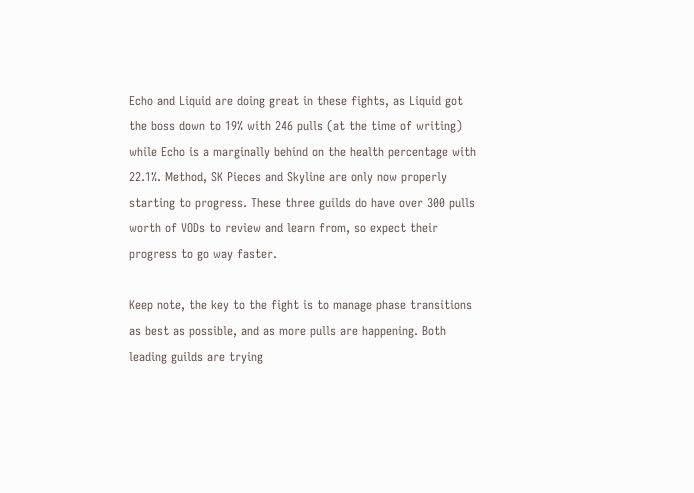Echo and Liquid are doing great in these fights, as Liquid got the boss down to 19% with 246 pulls (at the time of writing) while Echo is a marginally behind on the health percentage with 22.1%. Method, SK Pieces and Skyline are only now properly starting to progress. These three guilds do have over 300 pulls worth of VODs to review and learn from, so expect their progress to go way faster.

Keep note, the key to the fight is to manage phase transitions as best as possible, and as more pulls are happening. Both leading guilds are trying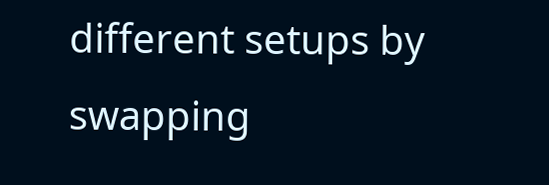different setups by swapping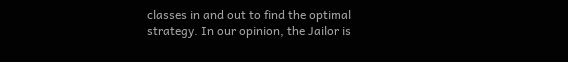classes in and out to find the optimal strategy. In our opinion, the Jailor is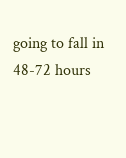going to fall in 48-72 hours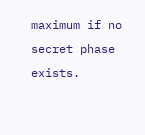maximum if no secret phase exists.